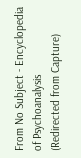From No Subject - Encyclopedia of Psychoanalysis
(Redirected from Capture)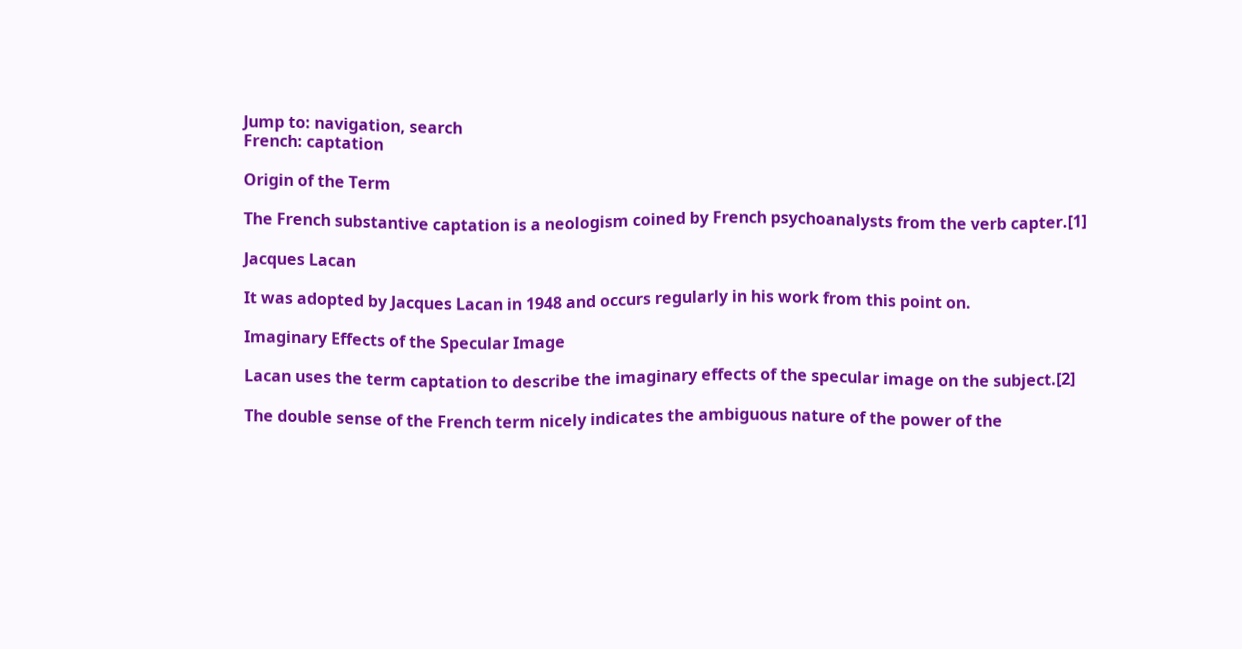Jump to: navigation, search
French: captation

Origin of the Term

The French substantive captation is a neologism coined by French psychoanalysts from the verb capter.[1]

Jacques Lacan

It was adopted by Jacques Lacan in 1948 and occurs regularly in his work from this point on.

Imaginary Effects of the Specular Image

Lacan uses the term captation to describe the imaginary effects of the specular image on the subject.[2]

The double sense of the French term nicely indicates the ambiguous nature of the power of the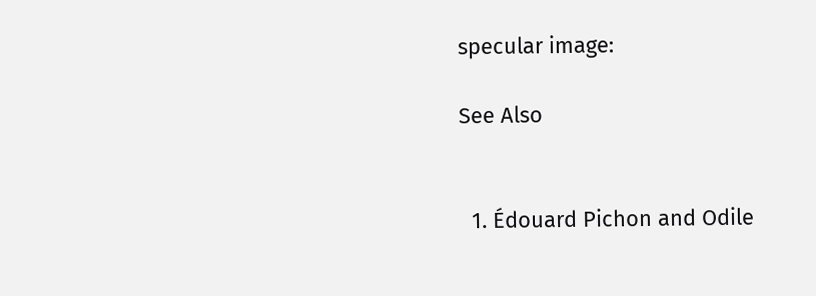specular image:

See Also


  1. Édouard Pichon and Odile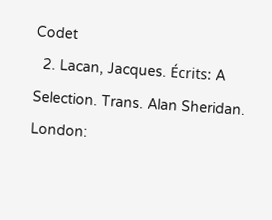Codet
  2. Lacan, Jacques. Écrits: A Selection. Trans. Alan Sheridan. London: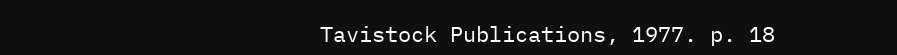Tavistock Publications, 1977. p. 18